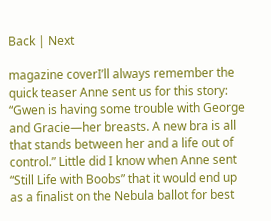Back | Next

magazine coverI’ll always remember the quick teaser Anne sent us for this story: “Gwen is having some trouble with George and Gracie—her breasts. A new bra is all that stands between her and a life out of control.” Little did I know when Anne sent “Still Life with Boobs” that it would end up as a finalist on the Nebula ballot for best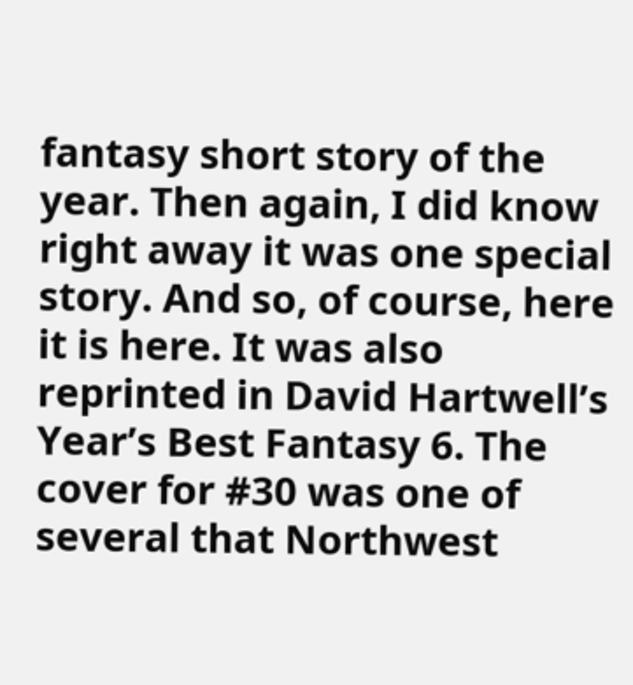fantasy short story of the year. Then again, I did know right away it was one special story. And so, of course, here it is here. It was also reprinted in David Hartwell’s Year’s Best Fantasy 6. The cover for #30 was one of several that Northwest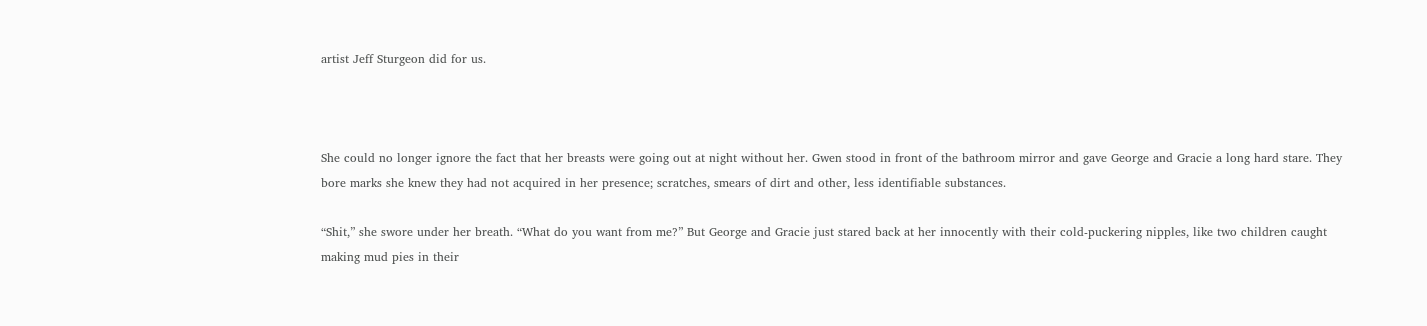artist Jeff Sturgeon did for us.



She could no longer ignore the fact that her breasts were going out at night without her. Gwen stood in front of the bathroom mirror and gave George and Gracie a long hard stare. They bore marks she knew they had not acquired in her presence; scratches, smears of dirt and other, less identifiable substances.

“Shit,” she swore under her breath. “What do you want from me?” But George and Gracie just stared back at her innocently with their cold-puckering nipples, like two children caught making mud pies in their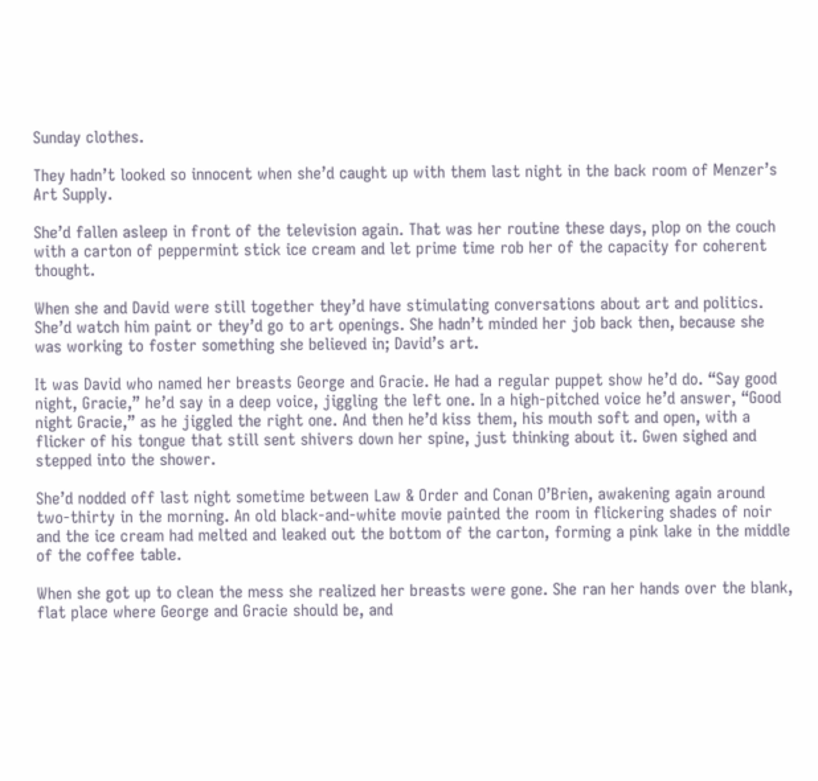Sunday clothes.

They hadn’t looked so innocent when she’d caught up with them last night in the back room of Menzer’s Art Supply.

She’d fallen asleep in front of the television again. That was her routine these days, plop on the couch with a carton of peppermint stick ice cream and let prime time rob her of the capacity for coherent thought.

When she and David were still together they’d have stimulating conversations about art and politics. She’d watch him paint or they’d go to art openings. She hadn’t minded her job back then, because she was working to foster something she believed in; David’s art.

It was David who named her breasts George and Gracie. He had a regular puppet show he’d do. “Say good night, Gracie,” he’d say in a deep voice, jiggling the left one. In a high-pitched voice he’d answer, “Good night Gracie,” as he jiggled the right one. And then he’d kiss them, his mouth soft and open, with a flicker of his tongue that still sent shivers down her spine, just thinking about it. Gwen sighed and stepped into the shower.

She’d nodded off last night sometime between Law & Order and Conan O’Brien, awakening again around two-thirty in the morning. An old black-and-white movie painted the room in flickering shades of noir and the ice cream had melted and leaked out the bottom of the carton, forming a pink lake in the middle of the coffee table.

When she got up to clean the mess she realized her breasts were gone. She ran her hands over the blank, flat place where George and Gracie should be, and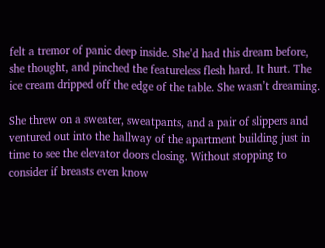felt a tremor of panic deep inside. She’d had this dream before, she thought, and pinched the featureless flesh hard. It hurt. The ice cream dripped off the edge of the table. She wasn’t dreaming.

She threw on a sweater, sweatpants, and a pair of slippers and ventured out into the hallway of the apartment building just in time to see the elevator doors closing. Without stopping to consider if breasts even know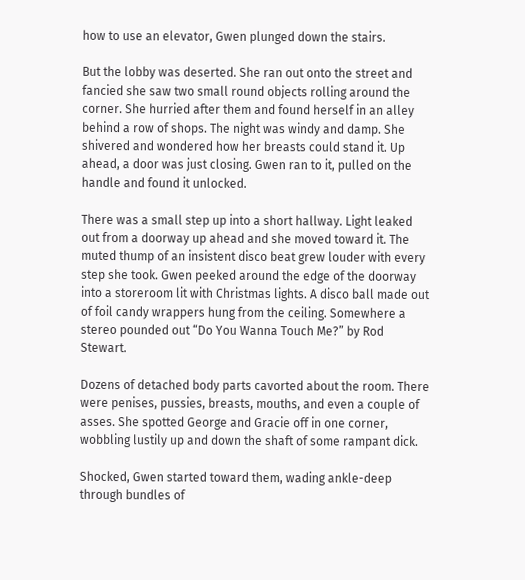how to use an elevator, Gwen plunged down the stairs.

But the lobby was deserted. She ran out onto the street and fancied she saw two small round objects rolling around the corner. She hurried after them and found herself in an alley behind a row of shops. The night was windy and damp. She shivered and wondered how her breasts could stand it. Up ahead, a door was just closing. Gwen ran to it, pulled on the handle and found it unlocked.

There was a small step up into a short hallway. Light leaked out from a doorway up ahead and she moved toward it. The muted thump of an insistent disco beat grew louder with every step she took. Gwen peeked around the edge of the doorway into a storeroom lit with Christmas lights. A disco ball made out of foil candy wrappers hung from the ceiling. Somewhere a stereo pounded out “Do You Wanna Touch Me?” by Rod Stewart.

Dozens of detached body parts cavorted about the room. There were penises, pussies, breasts, mouths, and even a couple of asses. She spotted George and Gracie off in one corner, wobbling lustily up and down the shaft of some rampant dick.

Shocked, Gwen started toward them, wading ankle-deep through bundles of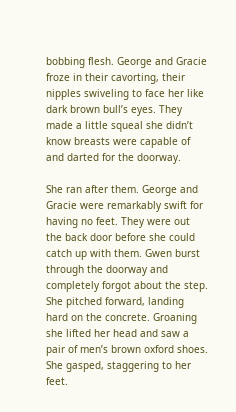bobbing flesh. George and Gracie froze in their cavorting, their nipples swiveling to face her like dark brown bull’s eyes. They made a little squeal she didn’t know breasts were capable of and darted for the doorway.

She ran after them. George and Gracie were remarkably swift for having no feet. They were out the back door before she could catch up with them. Gwen burst through the doorway and completely forgot about the step. She pitched forward, landing hard on the concrete. Groaning she lifted her head and saw a pair of men’s brown oxford shoes. She gasped, staggering to her feet.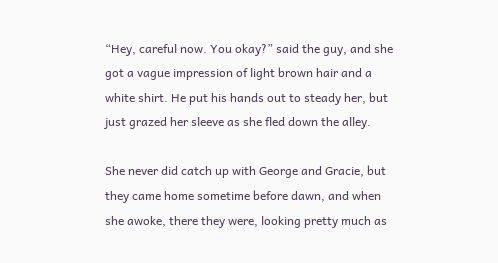“Hey, careful now. You okay?” said the guy, and she got a vague impression of light brown hair and a white shirt. He put his hands out to steady her, but just grazed her sleeve as she fled down the alley.

She never did catch up with George and Gracie, but they came home sometime before dawn, and when she awoke, there they were, looking pretty much as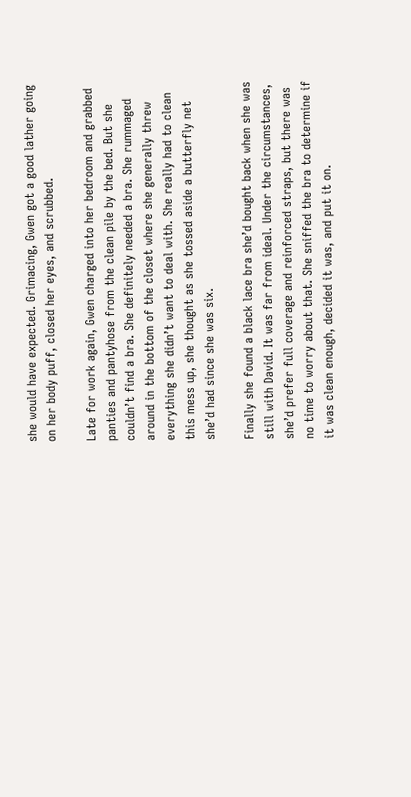she would have expected. Grimacing, Gwen got a good lather going on her body puff, closed her eyes, and scrubbed.

Late for work again, Gwen charged into her bedroom and grabbed panties and pantyhose from the clean pile by the bed. But she couldn’t find a bra. She definitely needed a bra. She rummaged around in the bottom of the closet where she generally threw everything she didn’t want to deal with. She really had to clean this mess up, she thought as she tossed aside a butterfly net she’d had since she was six.

Finally she found a black lace bra she’d bought back when she was still with David. It was far from ideal. Under the circumstances, she’d prefer full coverage and reinforced straps, but there was no time to worry about that. She sniffed the bra to determine if it was clean enough, decided it was, and put it on.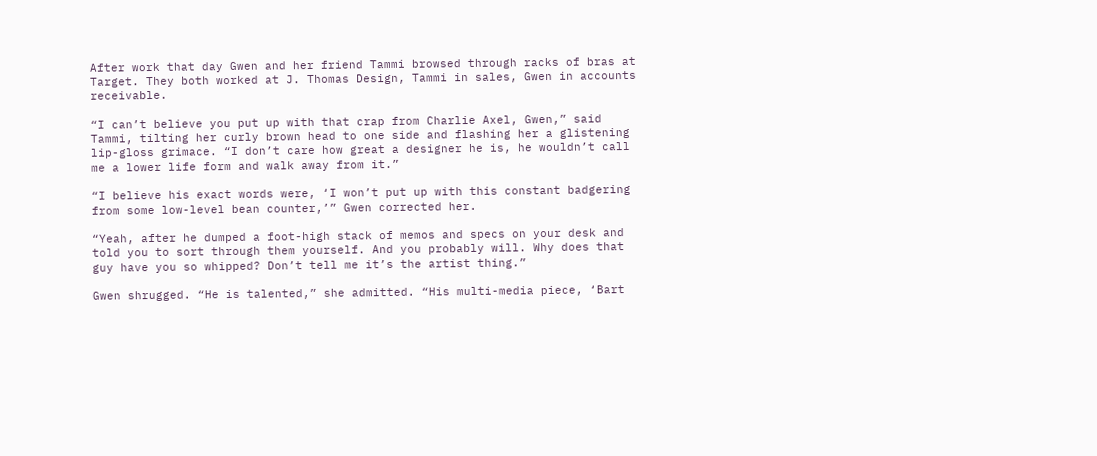After work that day Gwen and her friend Tammi browsed through racks of bras at Target. They both worked at J. Thomas Design, Tammi in sales, Gwen in accounts receivable.

“I can’t believe you put up with that crap from Charlie Axel, Gwen,” said Tammi, tilting her curly brown head to one side and flashing her a glistening lip-gloss grimace. “I don’t care how great a designer he is, he wouldn’t call me a lower life form and walk away from it.”

“I believe his exact words were, ‘I won’t put up with this constant badgering from some low-level bean counter,’” Gwen corrected her.

“Yeah, after he dumped a foot-high stack of memos and specs on your desk and told you to sort through them yourself. And you probably will. Why does that guy have you so whipped? Don’t tell me it’s the artist thing.”

Gwen shrugged. “He is talented,” she admitted. “His multi-media piece, ‘Bart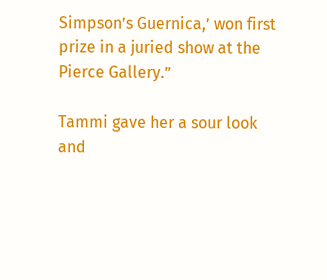Simpson’s Guernica,’ won first prize in a juried show at the Pierce Gallery.”

Tammi gave her a sour look and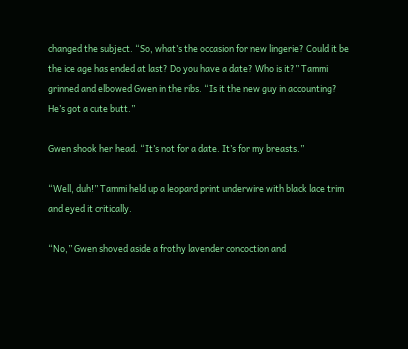changed the subject. “So, what’s the occasion for new lingerie? Could it be the ice age has ended at last? Do you have a date? Who is it?” Tammi grinned and elbowed Gwen in the ribs. “Is it the new guy in accounting? He’s got a cute butt.”

Gwen shook her head. “It’s not for a date. It’s for my breasts.”

“Well, duh!” Tammi held up a leopard print underwire with black lace trim and eyed it critically.

“No,” Gwen shoved aside a frothy lavender concoction and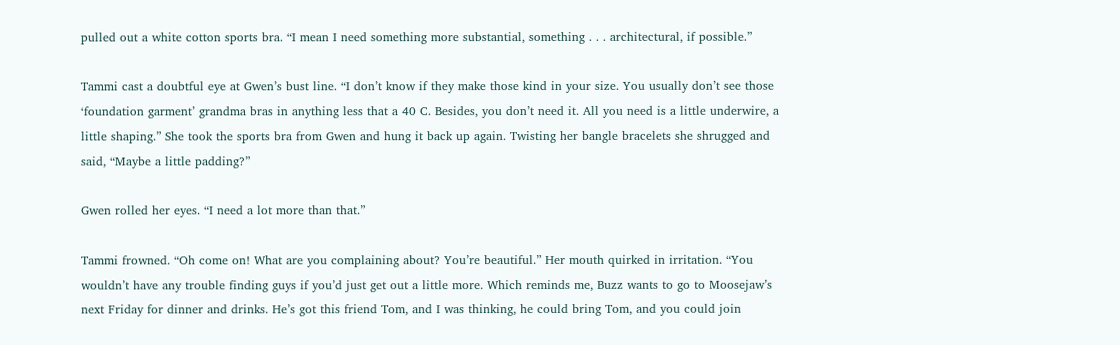pulled out a white cotton sports bra. “I mean I need something more substantial, something . . . architectural, if possible.”

Tammi cast a doubtful eye at Gwen’s bust line. “I don’t know if they make those kind in your size. You usually don’t see those ‘foundation garment’ grandma bras in anything less that a 40 C. Besides, you don’t need it. All you need is a little underwire, a little shaping.” She took the sports bra from Gwen and hung it back up again. Twisting her bangle bracelets she shrugged and said, “Maybe a little padding?”

Gwen rolled her eyes. “I need a lot more than that.”

Tammi frowned. “Oh come on! What are you complaining about? You’re beautiful.” Her mouth quirked in irritation. “You wouldn’t have any trouble finding guys if you’d just get out a little more. Which reminds me, Buzz wants to go to Moosejaw’s next Friday for dinner and drinks. He’s got this friend Tom, and I was thinking, he could bring Tom, and you could join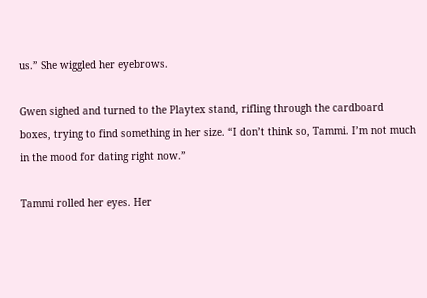us.” She wiggled her eyebrows.

Gwen sighed and turned to the Playtex stand, rifling through the cardboard boxes, trying to find something in her size. “I don’t think so, Tammi. I’m not much in the mood for dating right now.”

Tammi rolled her eyes. Her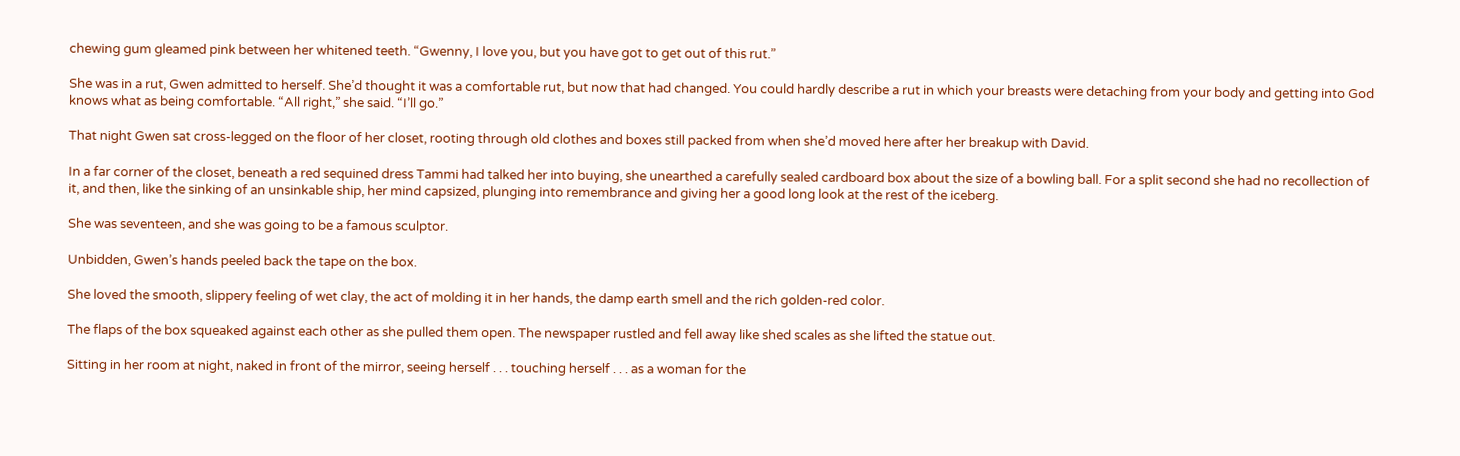chewing gum gleamed pink between her whitened teeth. “Gwenny, I love you, but you have got to get out of this rut.”

She was in a rut, Gwen admitted to herself. She’d thought it was a comfortable rut, but now that had changed. You could hardly describe a rut in which your breasts were detaching from your body and getting into God knows what as being comfortable. “All right,” she said. “I’ll go.”

That night Gwen sat cross-legged on the floor of her closet, rooting through old clothes and boxes still packed from when she’d moved here after her breakup with David.

In a far corner of the closet, beneath a red sequined dress Tammi had talked her into buying, she unearthed a carefully sealed cardboard box about the size of a bowling ball. For a split second she had no recollection of it, and then, like the sinking of an unsinkable ship, her mind capsized, plunging into remembrance and giving her a good long look at the rest of the iceberg.

She was seventeen, and she was going to be a famous sculptor.

Unbidden, Gwen’s hands peeled back the tape on the box.

She loved the smooth, slippery feeling of wet clay, the act of molding it in her hands, the damp earth smell and the rich golden-red color.

The flaps of the box squeaked against each other as she pulled them open. The newspaper rustled and fell away like shed scales as she lifted the statue out.

Sitting in her room at night, naked in front of the mirror, seeing herself . . . touching herself . . . as a woman for the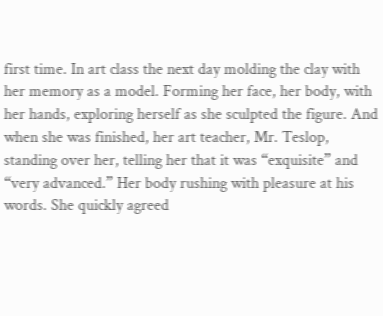first time. In art class the next day molding the clay with her memory as a model. Forming her face, her body, with her hands, exploring herself as she sculpted the figure. And when she was finished, her art teacher, Mr. Teslop, standing over her, telling her that it was “exquisite” and “very advanced.” Her body rushing with pleasure at his words. She quickly agreed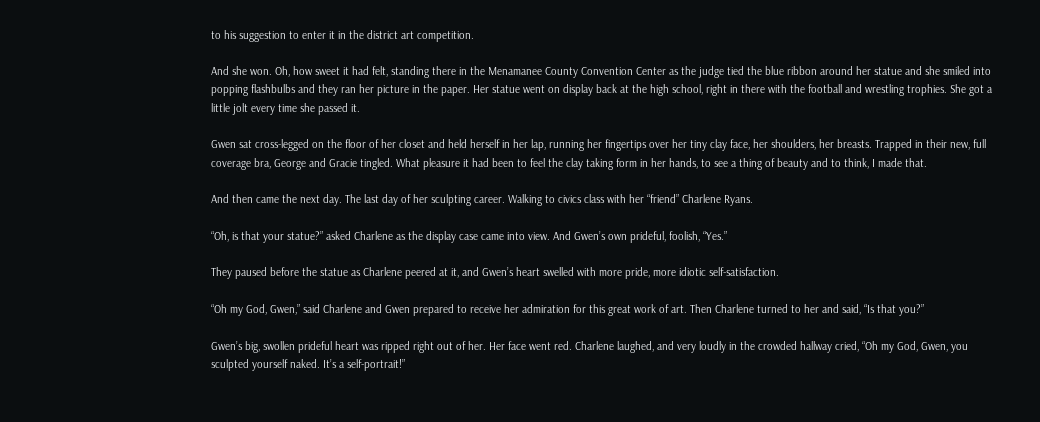to his suggestion to enter it in the district art competition.

And she won. Oh, how sweet it had felt, standing there in the Menamanee County Convention Center as the judge tied the blue ribbon around her statue and she smiled into popping flashbulbs and they ran her picture in the paper. Her statue went on display back at the high school, right in there with the football and wrestling trophies. She got a little jolt every time she passed it.

Gwen sat cross-legged on the floor of her closet and held herself in her lap, running her fingertips over her tiny clay face, her shoulders, her breasts. Trapped in their new, full coverage bra, George and Gracie tingled. What pleasure it had been to feel the clay taking form in her hands, to see a thing of beauty and to think, I made that.

And then came the next day. The last day of her sculpting career. Walking to civics class with her “friend” Charlene Ryans.

“Oh, is that your statue?” asked Charlene as the display case came into view. And Gwen’s own prideful, foolish, “Yes.”

They paused before the statue as Charlene peered at it, and Gwen’s heart swelled with more pride, more idiotic self-satisfaction.

“Oh my God, Gwen,” said Charlene and Gwen prepared to receive her admiration for this great work of art. Then Charlene turned to her and said, “Is that you?”

Gwen’s big, swollen prideful heart was ripped right out of her. Her face went red. Charlene laughed, and very loudly in the crowded hallway cried, “Oh my God, Gwen, you sculpted yourself naked. It’s a self-portrait!”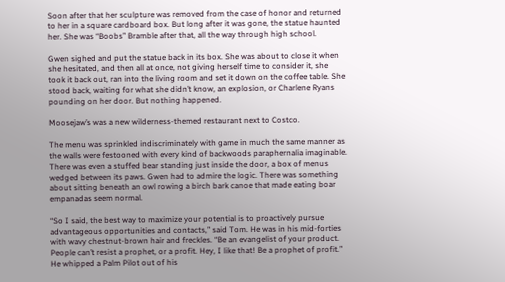Soon after that her sculpture was removed from the case of honor and returned to her in a square cardboard box. But long after it was gone, the statue haunted her. She was “Boobs” Bramble after that, all the way through high school.

Gwen sighed and put the statue back in its box. She was about to close it when she hesitated, and then all at once, not giving herself time to consider it, she took it back out, ran into the living room and set it down on the coffee table. She stood back, waiting for what she didn’t know, an explosion, or Charlene Ryans pounding on her door. But nothing happened.

Moosejaw’s was a new wilderness-themed restaurant next to Costco.

The menu was sprinkled indiscriminately with game in much the same manner as the walls were festooned with every kind of backwoods paraphernalia imaginable. There was even a stuffed bear standing just inside the door, a box of menus wedged between its paws. Gwen had to admire the logic. There was something about sitting beneath an owl rowing a birch bark canoe that made eating boar empanadas seem normal.

“So I said, the best way to maximize your potential is to proactively pursue advantageous opportunities and contacts,” said Tom. He was in his mid-forties with wavy chestnut-brown hair and freckles. “Be an evangelist of your product. People can’t resist a prophet, or a profit. Hey, I like that! Be a prophet of profit.” He whipped a Palm Pilot out of his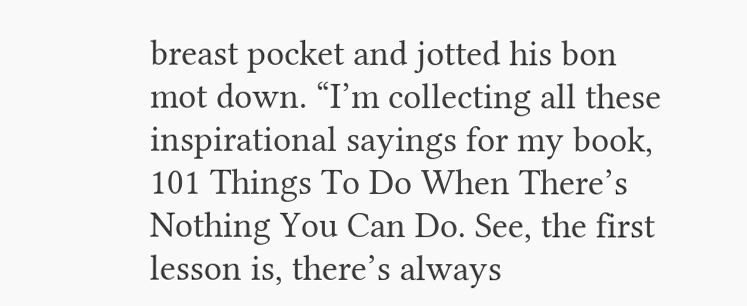breast pocket and jotted his bon mot down. “I’m collecting all these inspirational sayings for my book, 101 Things To Do When There’s Nothing You Can Do. See, the first lesson is, there’s always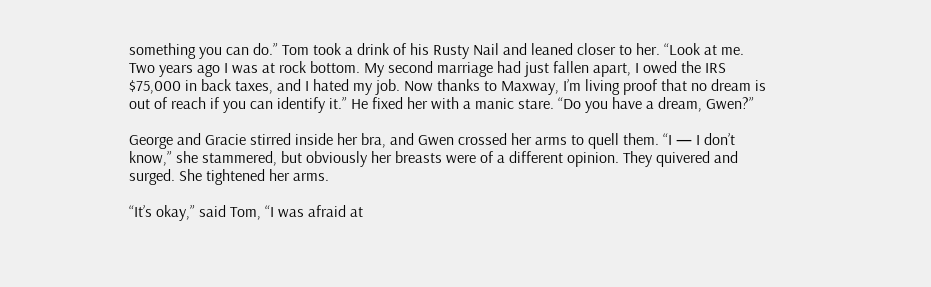something you can do.” Tom took a drink of his Rusty Nail and leaned closer to her. “Look at me. Two years ago I was at rock bottom. My second marriage had just fallen apart, I owed the IRS $75,000 in back taxes, and I hated my job. Now thanks to Maxway, I’m living proof that no dream is out of reach if you can identify it.” He fixed her with a manic stare. “Do you have a dream, Gwen?”

George and Gracie stirred inside her bra, and Gwen crossed her arms to quell them. “I — I don’t know,” she stammered, but obviously her breasts were of a different opinion. They quivered and surged. She tightened her arms.

“It’s okay,” said Tom, “I was afraid at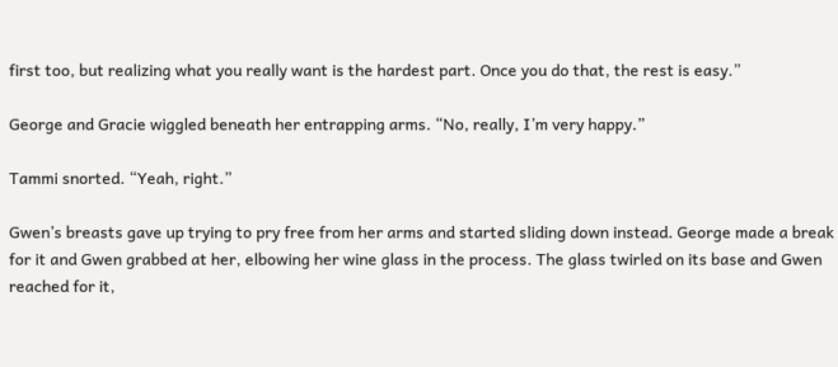first too, but realizing what you really want is the hardest part. Once you do that, the rest is easy.”

George and Gracie wiggled beneath her entrapping arms. “No, really, I’m very happy.”

Tammi snorted. “Yeah, right.”

Gwen’s breasts gave up trying to pry free from her arms and started sliding down instead. George made a break for it and Gwen grabbed at her, elbowing her wine glass in the process. The glass twirled on its base and Gwen reached for it,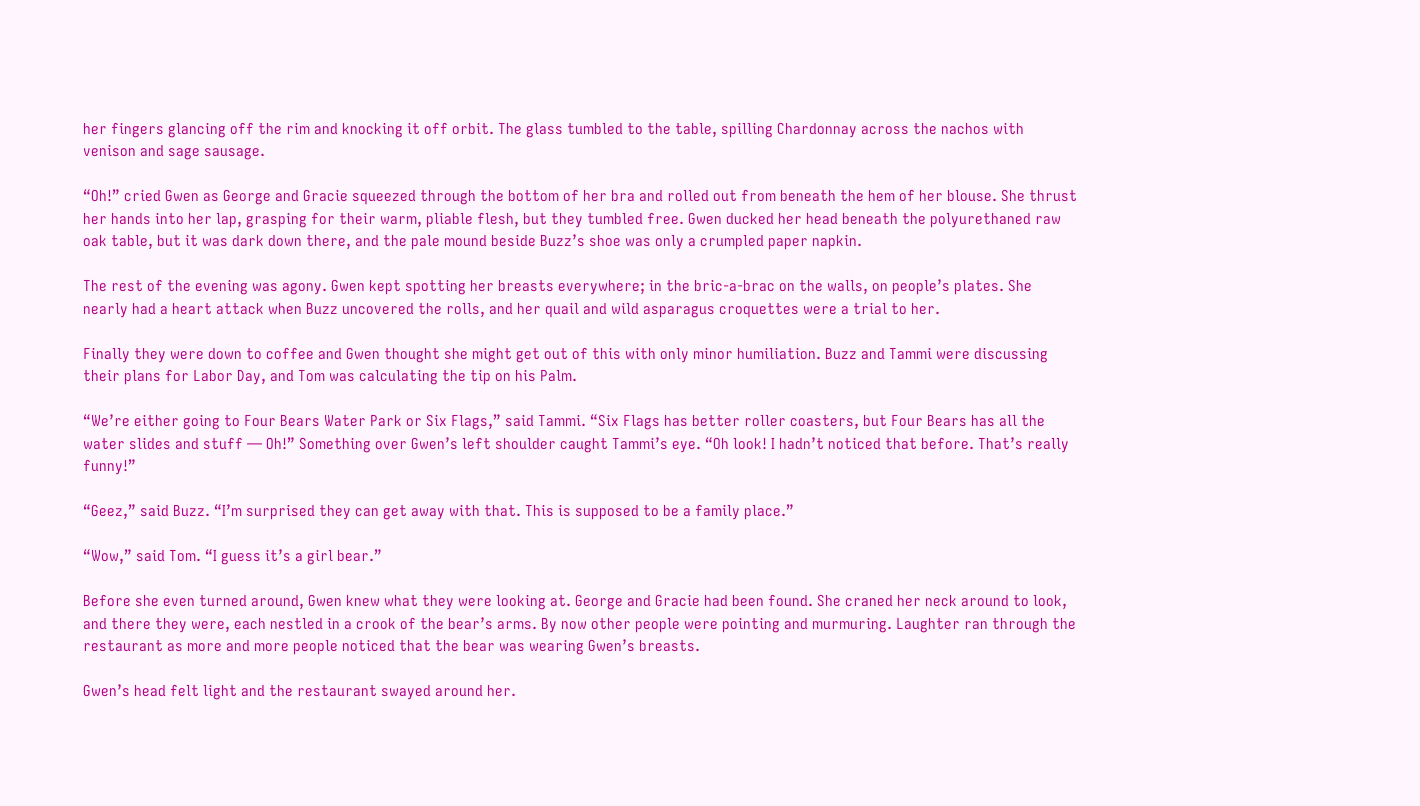her fingers glancing off the rim and knocking it off orbit. The glass tumbled to the table, spilling Chardonnay across the nachos with venison and sage sausage.

“Oh!” cried Gwen as George and Gracie squeezed through the bottom of her bra and rolled out from beneath the hem of her blouse. She thrust her hands into her lap, grasping for their warm, pliable flesh, but they tumbled free. Gwen ducked her head beneath the polyurethaned raw oak table, but it was dark down there, and the pale mound beside Buzz’s shoe was only a crumpled paper napkin.

The rest of the evening was agony. Gwen kept spotting her breasts everywhere; in the bric-a-brac on the walls, on people’s plates. She nearly had a heart attack when Buzz uncovered the rolls, and her quail and wild asparagus croquettes were a trial to her.

Finally they were down to coffee and Gwen thought she might get out of this with only minor humiliation. Buzz and Tammi were discussing their plans for Labor Day, and Tom was calculating the tip on his Palm.

“We’re either going to Four Bears Water Park or Six Flags,” said Tammi. “Six Flags has better roller coasters, but Four Bears has all the water slides and stuff — Oh!” Something over Gwen’s left shoulder caught Tammi’s eye. “Oh look! I hadn’t noticed that before. That’s really funny!”

“Geez,” said Buzz. “I’m surprised they can get away with that. This is supposed to be a family place.”

“Wow,” said Tom. “I guess it’s a girl bear.”

Before she even turned around, Gwen knew what they were looking at. George and Gracie had been found. She craned her neck around to look, and there they were, each nestled in a crook of the bear’s arms. By now other people were pointing and murmuring. Laughter ran through the restaurant as more and more people noticed that the bear was wearing Gwen’s breasts.

Gwen’s head felt light and the restaurant swayed around her.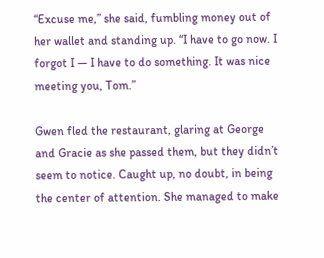“Excuse me,” she said, fumbling money out of her wallet and standing up. “I have to go now. I forgot I — I have to do something. It was nice meeting you, Tom.”

Gwen fled the restaurant, glaring at George and Gracie as she passed them, but they didn’t seem to notice. Caught up, no doubt, in being the center of attention. She managed to make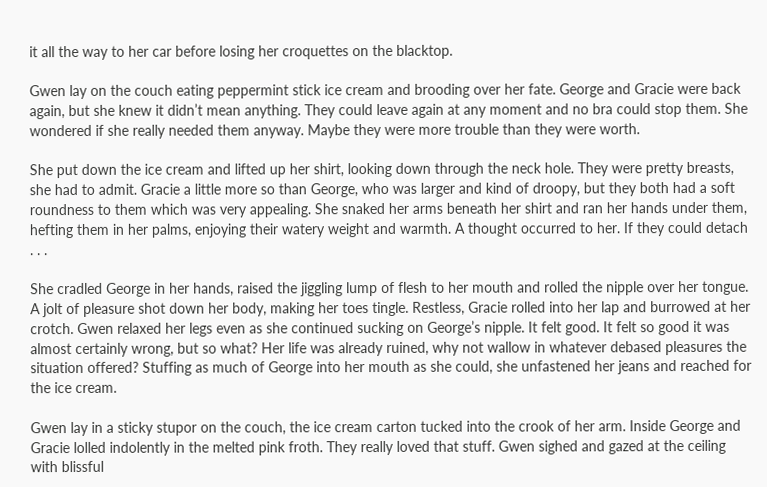it all the way to her car before losing her croquettes on the blacktop.

Gwen lay on the couch eating peppermint stick ice cream and brooding over her fate. George and Gracie were back again, but she knew it didn’t mean anything. They could leave again at any moment and no bra could stop them. She wondered if she really needed them anyway. Maybe they were more trouble than they were worth.

She put down the ice cream and lifted up her shirt, looking down through the neck hole. They were pretty breasts, she had to admit. Gracie a little more so than George, who was larger and kind of droopy, but they both had a soft roundness to them which was very appealing. She snaked her arms beneath her shirt and ran her hands under them, hefting them in her palms, enjoying their watery weight and warmth. A thought occurred to her. If they could detach . . .

She cradled George in her hands, raised the jiggling lump of flesh to her mouth and rolled the nipple over her tongue. A jolt of pleasure shot down her body, making her toes tingle. Restless, Gracie rolled into her lap and burrowed at her crotch. Gwen relaxed her legs even as she continued sucking on George’s nipple. It felt good. It felt so good it was almost certainly wrong, but so what? Her life was already ruined, why not wallow in whatever debased pleasures the situation offered? Stuffing as much of George into her mouth as she could, she unfastened her jeans and reached for the ice cream.

Gwen lay in a sticky stupor on the couch, the ice cream carton tucked into the crook of her arm. Inside George and Gracie lolled indolently in the melted pink froth. They really loved that stuff. Gwen sighed and gazed at the ceiling with blissful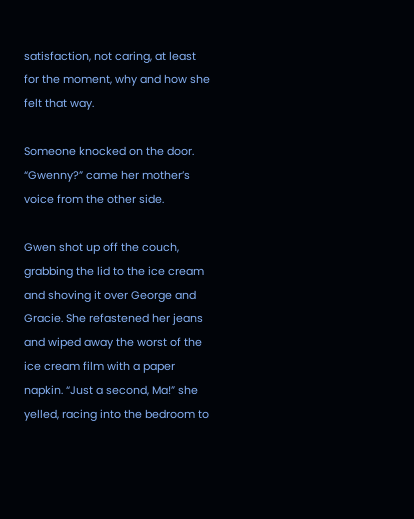satisfaction, not caring, at least for the moment, why and how she felt that way.

Someone knocked on the door. “Gwenny?” came her mother’s voice from the other side.

Gwen shot up off the couch, grabbing the lid to the ice cream and shoving it over George and Gracie. She refastened her jeans and wiped away the worst of the ice cream film with a paper napkin. “Just a second, Ma!” she yelled, racing into the bedroom to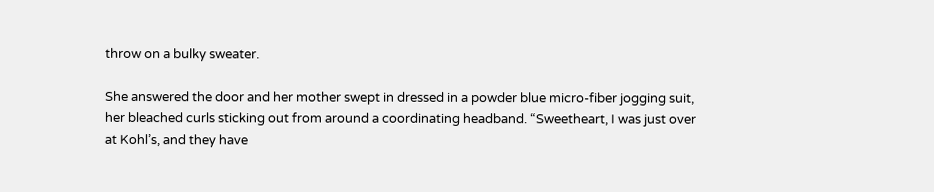throw on a bulky sweater.

She answered the door and her mother swept in dressed in a powder blue micro-fiber jogging suit, her bleached curls sticking out from around a coordinating headband. “Sweetheart, I was just over at Kohl’s, and they have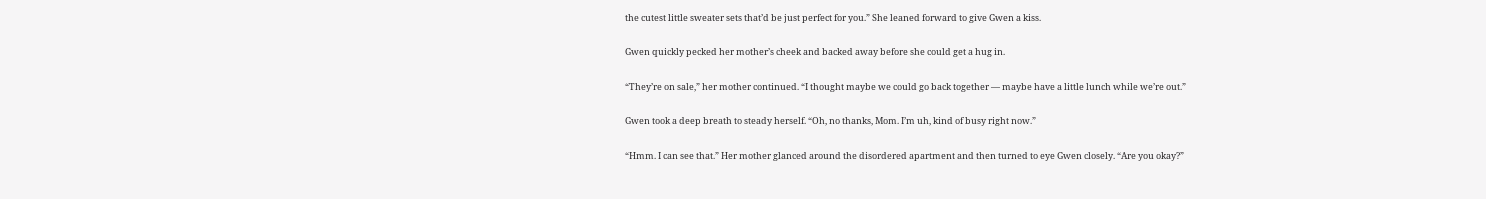the cutest little sweater sets that’d be just perfect for you.” She leaned forward to give Gwen a kiss.

Gwen quickly pecked her mother’s cheek and backed away before she could get a hug in.

“They’re on sale,” her mother continued. “I thought maybe we could go back together — maybe have a little lunch while we’re out.”

Gwen took a deep breath to steady herself. “Oh, no thanks, Mom. I’m uh, kind of busy right now.”

“Hmm. I can see that.” Her mother glanced around the disordered apartment and then turned to eye Gwen closely. “Are you okay?”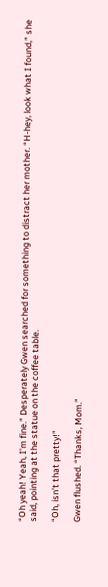“Oh yeah! Yeah, I’m fine.” Desperately Gwen searched for something to distract her mother. “H-hey, look what I found,” she said, pointing at the statue on the coffee table.

“Oh, isn’t that pretty!”

Gwen flushed. “Thanks, Mom.”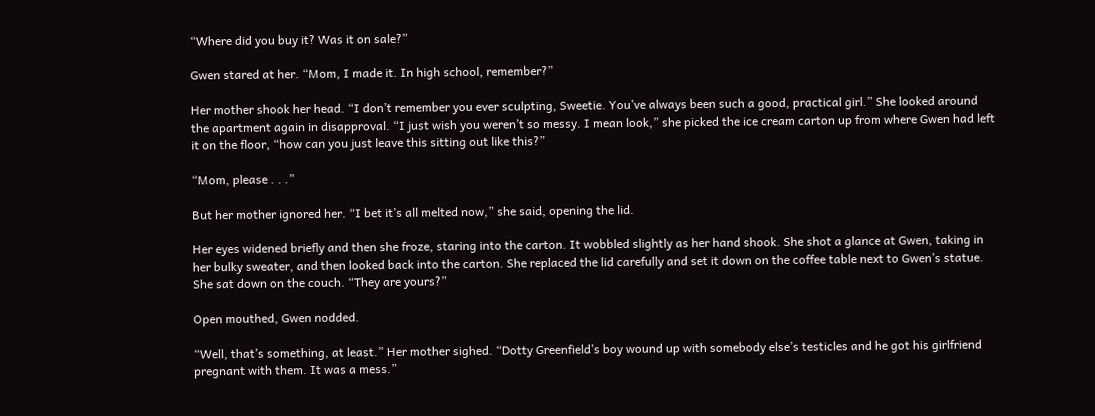“Where did you buy it? Was it on sale?”

Gwen stared at her. “Mom, I made it. In high school, remember?”

Her mother shook her head. “I don’t remember you ever sculpting, Sweetie. You’ve always been such a good, practical girl.” She looked around the apartment again in disapproval. “I just wish you weren’t so messy. I mean look,” she picked the ice cream carton up from where Gwen had left it on the floor, “how can you just leave this sitting out like this?”

“Mom, please . . .”

But her mother ignored her. “I bet it’s all melted now,” she said, opening the lid.

Her eyes widened briefly and then she froze, staring into the carton. It wobbled slightly as her hand shook. She shot a glance at Gwen, taking in her bulky sweater, and then looked back into the carton. She replaced the lid carefully and set it down on the coffee table next to Gwen’s statue. She sat down on the couch. “They are yours?”

Open mouthed, Gwen nodded.

“Well, that’s something, at least.” Her mother sighed. “Dotty Greenfield’s boy wound up with somebody else’s testicles and he got his girlfriend pregnant with them. It was a mess.”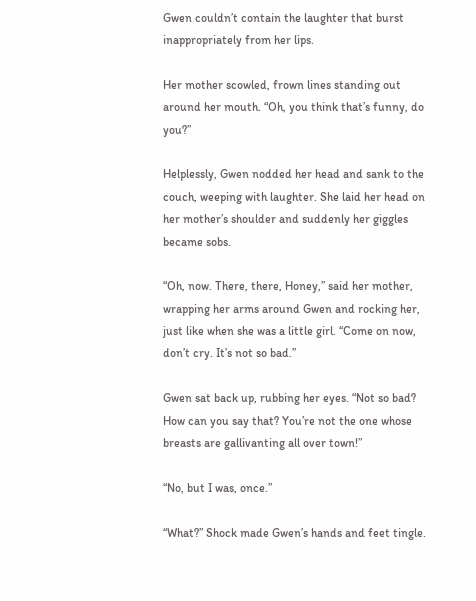Gwen couldn’t contain the laughter that burst inappropriately from her lips.

Her mother scowled, frown lines standing out around her mouth. “Oh, you think that’s funny, do you?”

Helplessly, Gwen nodded her head and sank to the couch, weeping with laughter. She laid her head on her mother’s shoulder and suddenly her giggles became sobs.

“Oh, now. There, there, Honey,” said her mother, wrapping her arms around Gwen and rocking her, just like when she was a little girl. “Come on now, don’t cry. It’s not so bad.”

Gwen sat back up, rubbing her eyes. “Not so bad? How can you say that? You’re not the one whose breasts are gallivanting all over town!”

“No, but I was, once.”

“What?” Shock made Gwen’s hands and feet tingle.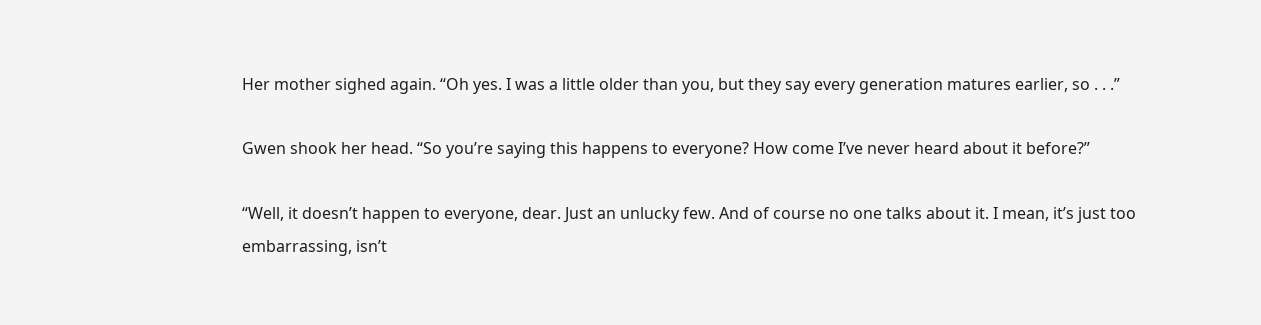Her mother sighed again. “Oh yes. I was a little older than you, but they say every generation matures earlier, so . . .”

Gwen shook her head. “So you’re saying this happens to everyone? How come I’ve never heard about it before?”

“Well, it doesn’t happen to everyone, dear. Just an unlucky few. And of course no one talks about it. I mean, it’s just too embarrassing, isn’t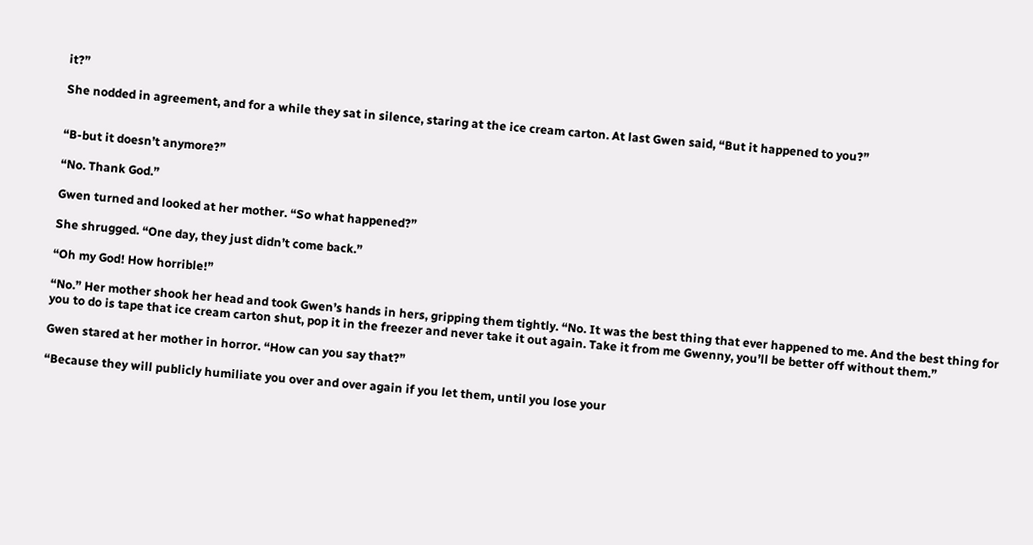it?”

She nodded in agreement, and for a while they sat in silence, staring at the ice cream carton. At last Gwen said, “But it happened to you?”


“B-but it doesn’t anymore?”

“No. Thank God.”

Gwen turned and looked at her mother. “So what happened?”

She shrugged. “One day, they just didn’t come back.”

“Oh my God! How horrible!”

“No.” Her mother shook her head and took Gwen’s hands in hers, gripping them tightly. “No. It was the best thing that ever happened to me. And the best thing for you to do is tape that ice cream carton shut, pop it in the freezer and never take it out again. Take it from me Gwenny, you’ll be better off without them.”

Gwen stared at her mother in horror. “How can you say that?”

“Because they will publicly humiliate you over and over again if you let them, until you lose your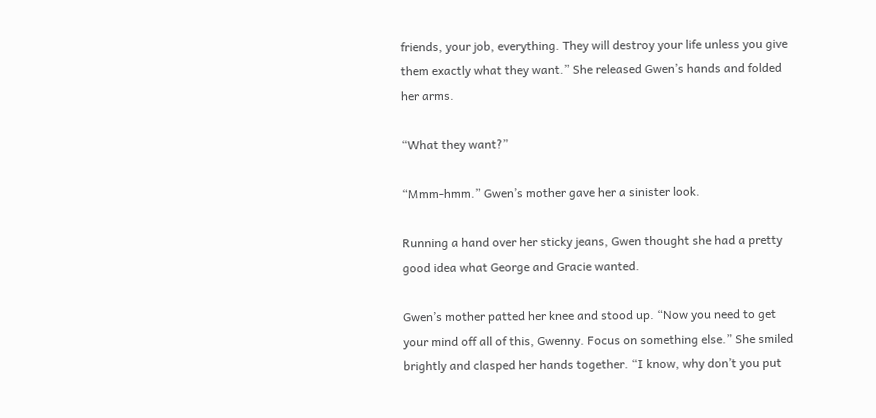friends, your job, everything. They will destroy your life unless you give them exactly what they want.” She released Gwen’s hands and folded her arms.

“What they want?”

“Mmm-hmm.” Gwen’s mother gave her a sinister look.

Running a hand over her sticky jeans, Gwen thought she had a pretty good idea what George and Gracie wanted.

Gwen’s mother patted her knee and stood up. “Now you need to get your mind off all of this, Gwenny. Focus on something else.” She smiled brightly and clasped her hands together. “I know, why don’t you put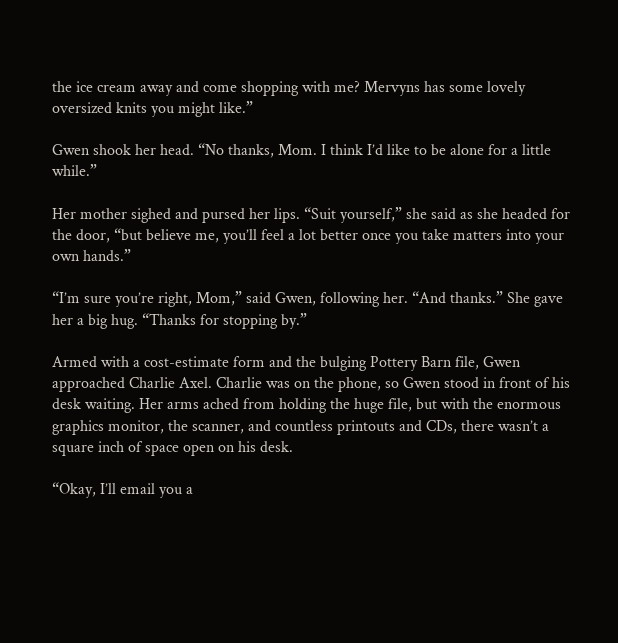the ice cream away and come shopping with me? Mervyns has some lovely oversized knits you might like.”

Gwen shook her head. “No thanks, Mom. I think I’d like to be alone for a little while.”

Her mother sighed and pursed her lips. “Suit yourself,” she said as she headed for the door, “but believe me, you’ll feel a lot better once you take matters into your own hands.”

“I’m sure you’re right, Mom,” said Gwen, following her. “And thanks.” She gave her a big hug. “Thanks for stopping by.”

Armed with a cost-estimate form and the bulging Pottery Barn file, Gwen approached Charlie Axel. Charlie was on the phone, so Gwen stood in front of his desk waiting. Her arms ached from holding the huge file, but with the enormous graphics monitor, the scanner, and countless printouts and CDs, there wasn’t a square inch of space open on his desk.

“Okay, I’ll email you a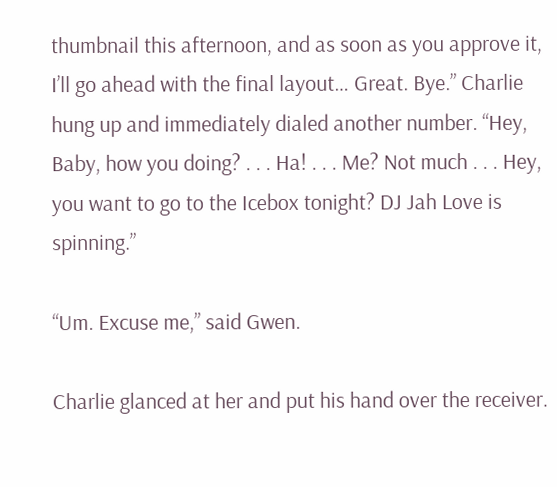thumbnail this afternoon, and as soon as you approve it, I’ll go ahead with the final layout… Great. Bye.” Charlie hung up and immediately dialed another number. “Hey, Baby, how you doing? . . . Ha! . . . Me? Not much . . . Hey, you want to go to the Icebox tonight? DJ Jah Love is spinning.”

“Um. Excuse me,” said Gwen.

Charlie glanced at her and put his hand over the receiver.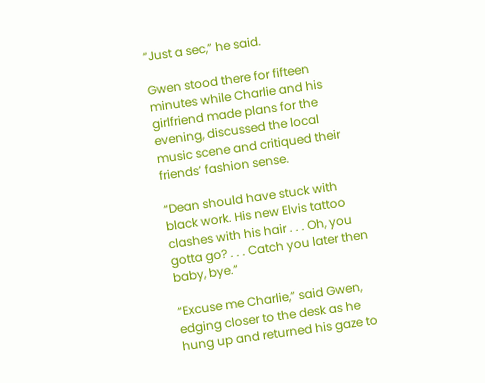“Just a sec,” he said.

Gwen stood there for fifteen minutes while Charlie and his girlfriend made plans for the evening, discussed the local music scene and critiqued their friends’ fashion sense.

“Dean should have stuck with black work. His new Elvis tattoo clashes with his hair . . . Oh, you gotta go? . . . Catch you later then baby, bye.”

“Excuse me Charlie,” said Gwen, edging closer to the desk as he hung up and returned his gaze to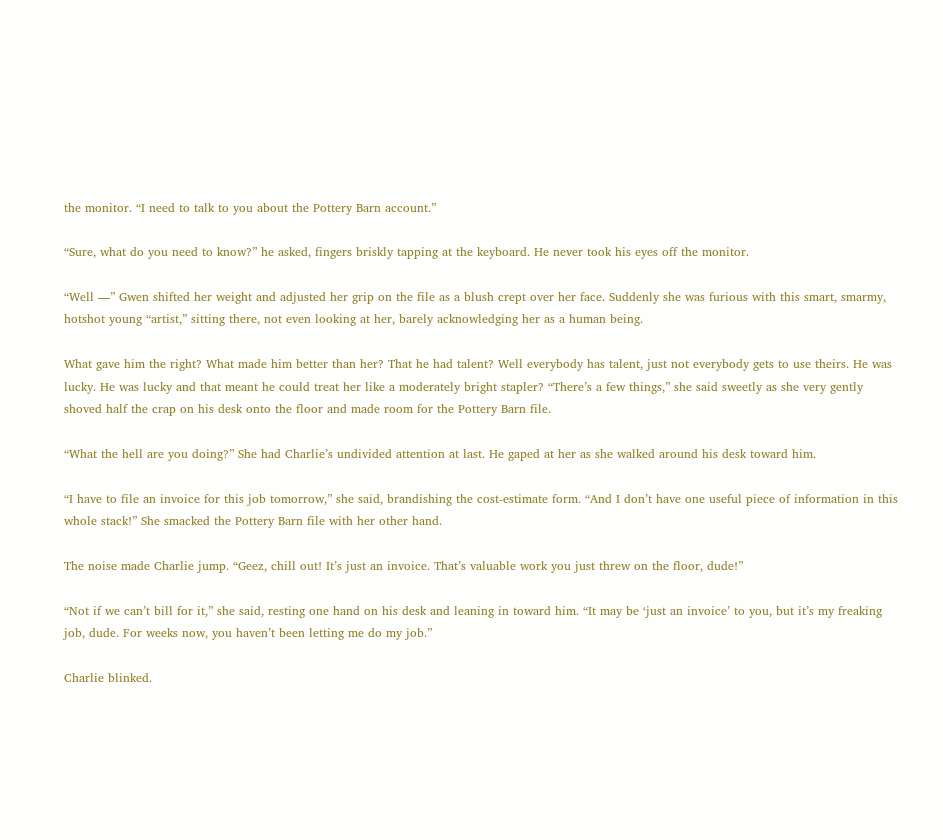the monitor. “I need to talk to you about the Pottery Barn account.”

“Sure, what do you need to know?” he asked, fingers briskly tapping at the keyboard. He never took his eyes off the monitor.

“Well —” Gwen shifted her weight and adjusted her grip on the file as a blush crept over her face. Suddenly she was furious with this smart, smarmy, hotshot young “artist,” sitting there, not even looking at her, barely acknowledging her as a human being.

What gave him the right? What made him better than her? That he had talent? Well everybody has talent, just not everybody gets to use theirs. He was lucky. He was lucky and that meant he could treat her like a moderately bright stapler? “There’s a few things,” she said sweetly as she very gently shoved half the crap on his desk onto the floor and made room for the Pottery Barn file.

“What the hell are you doing?” She had Charlie’s undivided attention at last. He gaped at her as she walked around his desk toward him.

“I have to file an invoice for this job tomorrow,” she said, brandishing the cost-estimate form. “And I don’t have one useful piece of information in this whole stack!” She smacked the Pottery Barn file with her other hand.

The noise made Charlie jump. “Geez, chill out! It’s just an invoice. That’s valuable work you just threw on the floor, dude!”

“Not if we can’t bill for it,” she said, resting one hand on his desk and leaning in toward him. “It may be ‘just an invoice’ to you, but it’s my freaking job, dude. For weeks now, you haven’t been letting me do my job.”

Charlie blinked.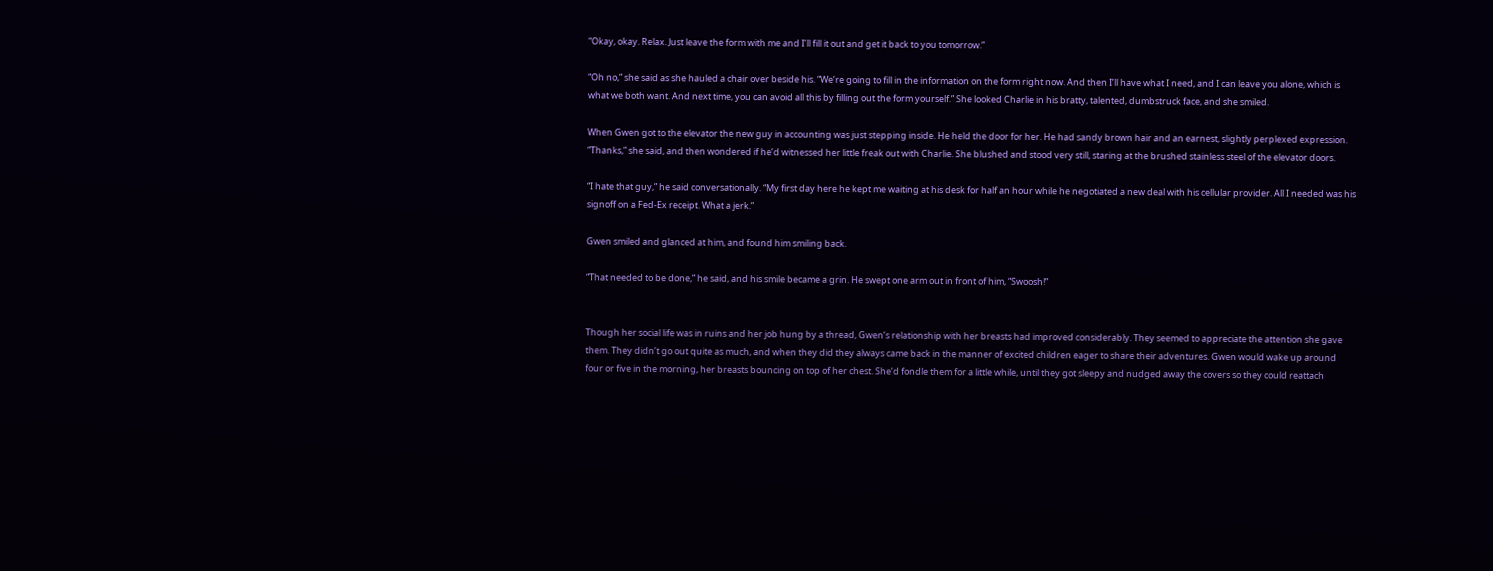“Okay, okay. Relax. Just leave the form with me and I’ll fill it out and get it back to you tomorrow.”

“Oh no,” she said as she hauled a chair over beside his. “We’re going to fill in the information on the form right now. And then I’ll have what I need, and I can leave you alone, which is what we both want. And next time, you can avoid all this by filling out the form yourself.” She looked Charlie in his bratty, talented, dumbstruck face, and she smiled.

When Gwen got to the elevator the new guy in accounting was just stepping inside. He held the door for her. He had sandy brown hair and an earnest, slightly perplexed expression. “Thanks,” she said, and then wondered if he’d witnessed her little freak out with Charlie. She blushed and stood very still, staring at the brushed stainless steel of the elevator doors.

“I hate that guy,” he said conversationally. “My first day here he kept me waiting at his desk for half an hour while he negotiated a new deal with his cellular provider. All I needed was his signoff on a Fed-Ex receipt. What a jerk.”

Gwen smiled and glanced at him, and found him smiling back.

“That needed to be done,” he said, and his smile became a grin. He swept one arm out in front of him, “Swoosh!”


Though her social life was in ruins and her job hung by a thread, Gwen’s relationship with her breasts had improved considerably. They seemed to appreciate the attention she gave them. They didn’t go out quite as much, and when they did they always came back in the manner of excited children eager to share their adventures. Gwen would wake up around four or five in the morning, her breasts bouncing on top of her chest. She’d fondle them for a little while, until they got sleepy and nudged away the covers so they could reattach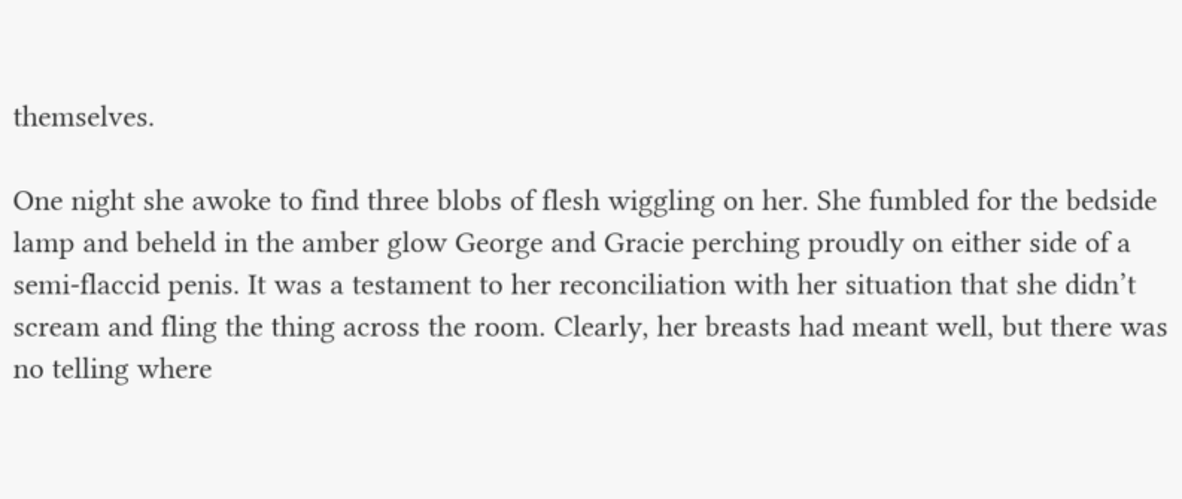themselves.

One night she awoke to find three blobs of flesh wiggling on her. She fumbled for the bedside lamp and beheld in the amber glow George and Gracie perching proudly on either side of a semi-flaccid penis. It was a testament to her reconciliation with her situation that she didn’t scream and fling the thing across the room. Clearly, her breasts had meant well, but there was no telling where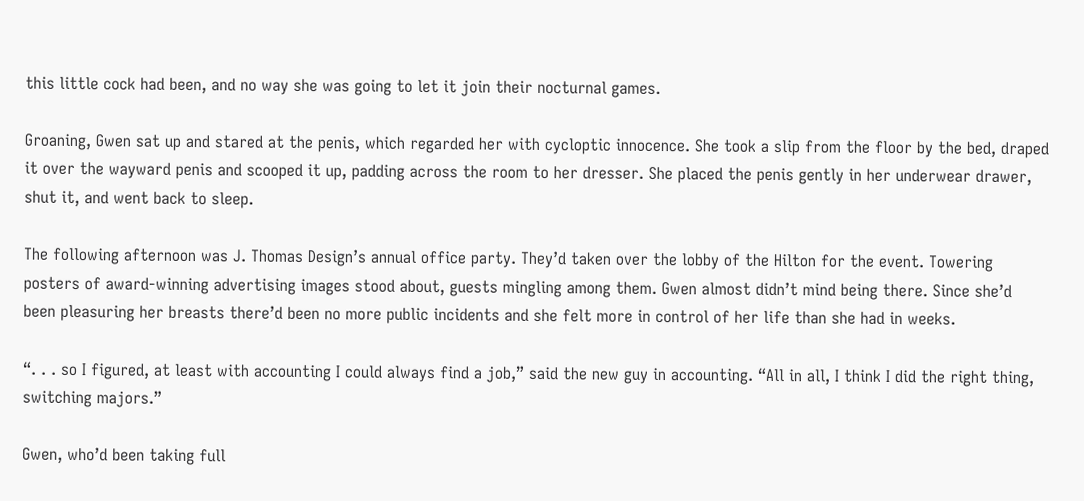this little cock had been, and no way she was going to let it join their nocturnal games.

Groaning, Gwen sat up and stared at the penis, which regarded her with cycloptic innocence. She took a slip from the floor by the bed, draped it over the wayward penis and scooped it up, padding across the room to her dresser. She placed the penis gently in her underwear drawer, shut it, and went back to sleep.

The following afternoon was J. Thomas Design’s annual office party. They’d taken over the lobby of the Hilton for the event. Towering posters of award-winning advertising images stood about, guests mingling among them. Gwen almost didn’t mind being there. Since she’d been pleasuring her breasts there’d been no more public incidents and she felt more in control of her life than she had in weeks.

“. . . so I figured, at least with accounting I could always find a job,” said the new guy in accounting. “All in all, I think I did the right thing, switching majors.”

Gwen, who’d been taking full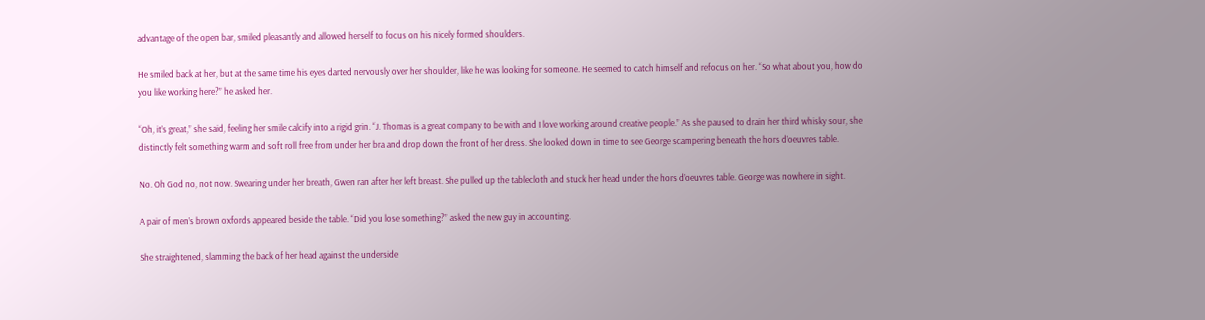advantage of the open bar, smiled pleasantly and allowed herself to focus on his nicely formed shoulders.

He smiled back at her, but at the same time his eyes darted nervously over her shoulder, like he was looking for someone. He seemed to catch himself and refocus on her. “So what about you, how do you like working here?” he asked her.

“Oh, it’s great,” she said, feeling her smile calcify into a rigid grin. “J. Thomas is a great company to be with and I love working around creative people.” As she paused to drain her third whisky sour, she distinctly felt something warm and soft roll free from under her bra and drop down the front of her dress. She looked down in time to see George scampering beneath the hors d’oeuvres table.

No. Oh God no, not now. Swearing under her breath, Gwen ran after her left breast. She pulled up the tablecloth and stuck her head under the hors d’oeuvres table. George was nowhere in sight.

A pair of men’s brown oxfords appeared beside the table. “Did you lose something?” asked the new guy in accounting.

She straightened, slamming the back of her head against the underside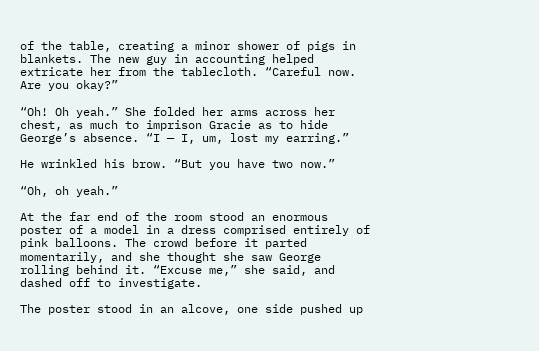of the table, creating a minor shower of pigs in blankets. The new guy in accounting helped extricate her from the tablecloth. “Careful now. Are you okay?”

“Oh! Oh yeah.” She folded her arms across her chest, as much to imprison Gracie as to hide George’s absence. “I — I, um, lost my earring.”

He wrinkled his brow. “But you have two now.”

“Oh, oh yeah.”

At the far end of the room stood an enormous poster of a model in a dress comprised entirely of pink balloons. The crowd before it parted momentarily, and she thought she saw George rolling behind it. “Excuse me,” she said, and dashed off to investigate.

The poster stood in an alcove, one side pushed up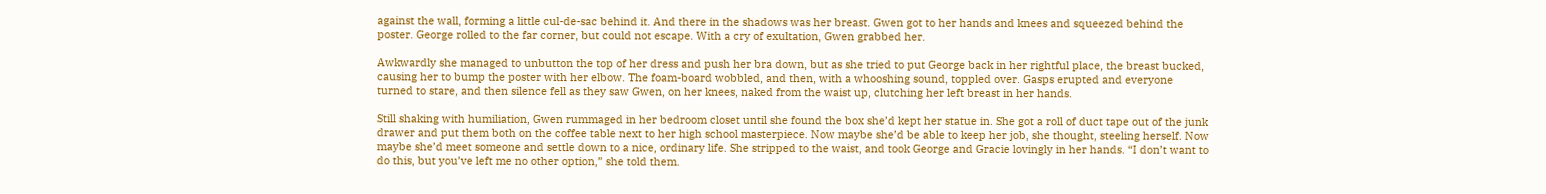against the wall, forming a little cul-de-sac behind it. And there in the shadows was her breast. Gwen got to her hands and knees and squeezed behind the poster. George rolled to the far corner, but could not escape. With a cry of exultation, Gwen grabbed her.

Awkwardly she managed to unbutton the top of her dress and push her bra down, but as she tried to put George back in her rightful place, the breast bucked, causing her to bump the poster with her elbow. The foam-board wobbled, and then, with a whooshing sound, toppled over. Gasps erupted and everyone turned to stare, and then silence fell as they saw Gwen, on her knees, naked from the waist up, clutching her left breast in her hands.

Still shaking with humiliation, Gwen rummaged in her bedroom closet until she found the box she’d kept her statue in. She got a roll of duct tape out of the junk drawer and put them both on the coffee table next to her high school masterpiece. Now maybe she’d be able to keep her job, she thought, steeling herself. Now maybe she’d meet someone and settle down to a nice, ordinary life. She stripped to the waist, and took George and Gracie lovingly in her hands. “I don’t want to do this, but you’ve left me no other option,” she told them.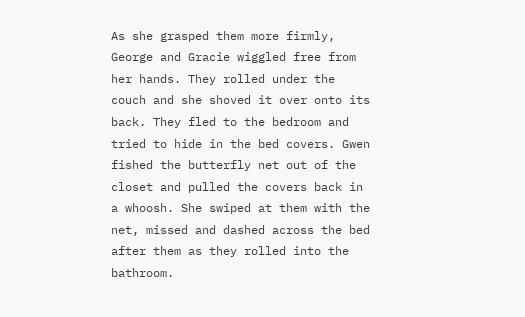As she grasped them more firmly, George and Gracie wiggled free from her hands. They rolled under the couch and she shoved it over onto its back. They fled to the bedroom and tried to hide in the bed covers. Gwen fished the butterfly net out of the closet and pulled the covers back in a whoosh. She swiped at them with the net, missed and dashed across the bed after them as they rolled into the bathroom.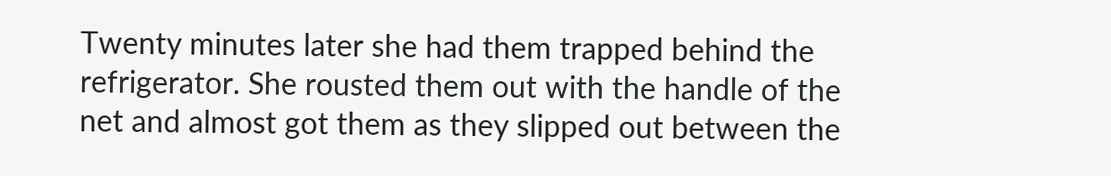Twenty minutes later she had them trapped behind the refrigerator. She rousted them out with the handle of the net and almost got them as they slipped out between the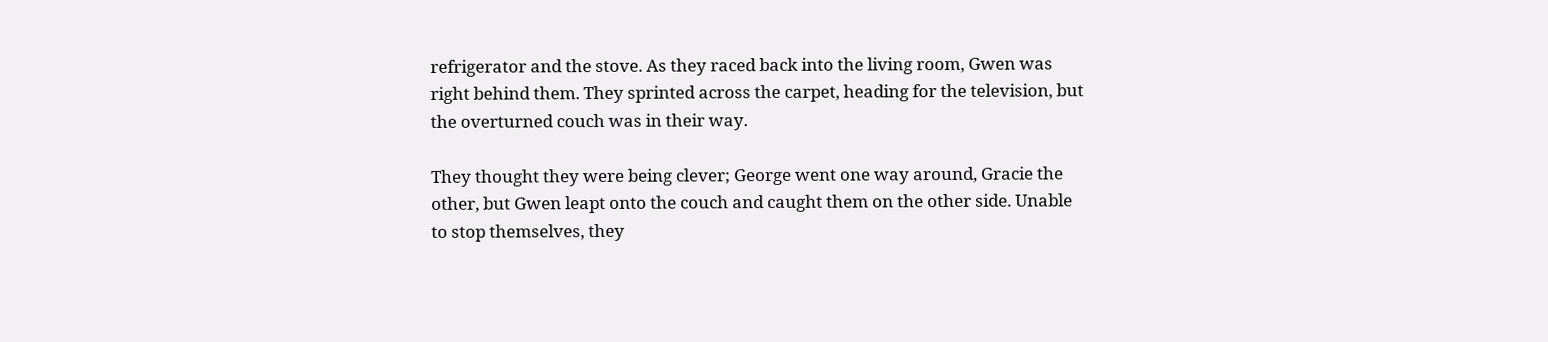refrigerator and the stove. As they raced back into the living room, Gwen was right behind them. They sprinted across the carpet, heading for the television, but the overturned couch was in their way.

They thought they were being clever; George went one way around, Gracie the other, but Gwen leapt onto the couch and caught them on the other side. Unable to stop themselves, they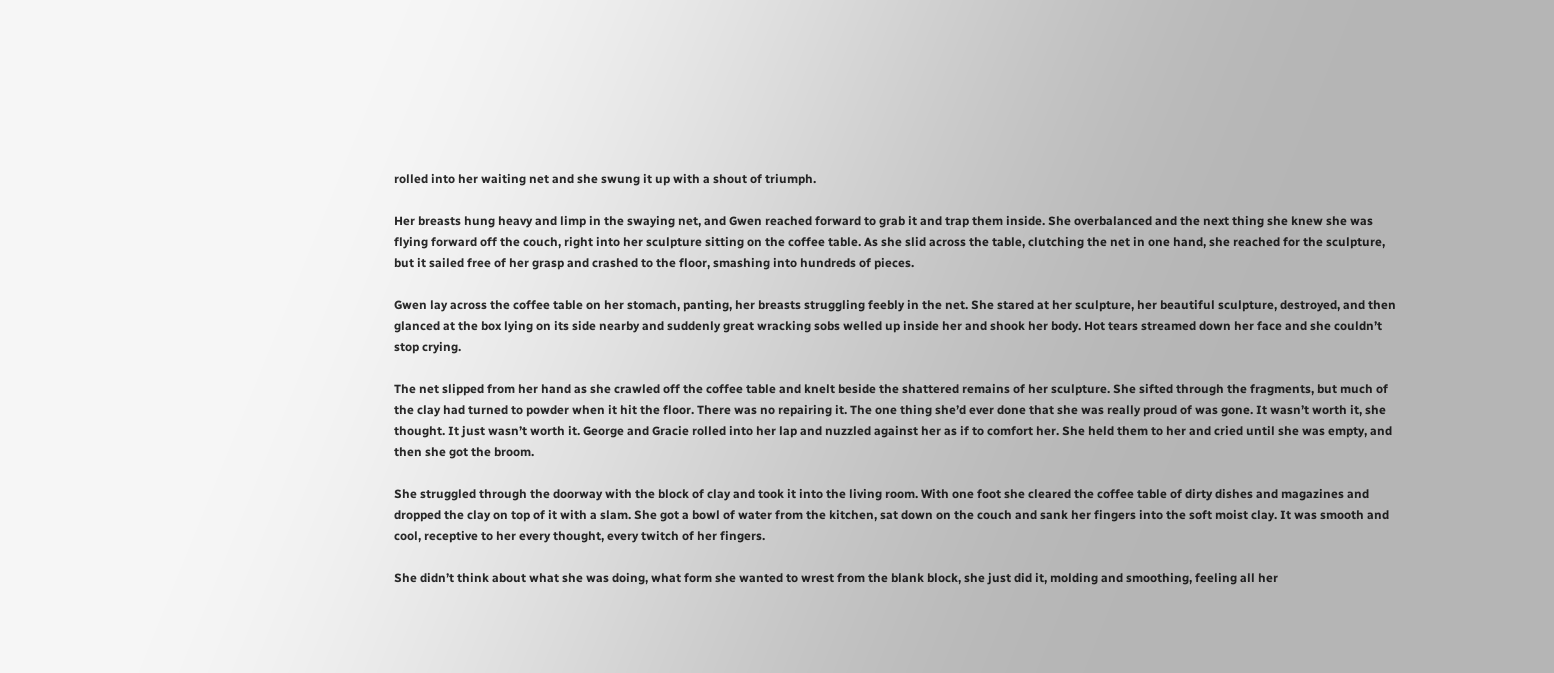rolled into her waiting net and she swung it up with a shout of triumph.

Her breasts hung heavy and limp in the swaying net, and Gwen reached forward to grab it and trap them inside. She overbalanced and the next thing she knew she was flying forward off the couch, right into her sculpture sitting on the coffee table. As she slid across the table, clutching the net in one hand, she reached for the sculpture, but it sailed free of her grasp and crashed to the floor, smashing into hundreds of pieces.

Gwen lay across the coffee table on her stomach, panting, her breasts struggling feebly in the net. She stared at her sculpture, her beautiful sculpture, destroyed, and then glanced at the box lying on its side nearby and suddenly great wracking sobs welled up inside her and shook her body. Hot tears streamed down her face and she couldn’t stop crying.

The net slipped from her hand as she crawled off the coffee table and knelt beside the shattered remains of her sculpture. She sifted through the fragments, but much of the clay had turned to powder when it hit the floor. There was no repairing it. The one thing she’d ever done that she was really proud of was gone. It wasn’t worth it, she thought. It just wasn’t worth it. George and Gracie rolled into her lap and nuzzled against her as if to comfort her. She held them to her and cried until she was empty, and then she got the broom.

She struggled through the doorway with the block of clay and took it into the living room. With one foot she cleared the coffee table of dirty dishes and magazines and dropped the clay on top of it with a slam. She got a bowl of water from the kitchen, sat down on the couch and sank her fingers into the soft moist clay. It was smooth and cool, receptive to her every thought, every twitch of her fingers.

She didn’t think about what she was doing, what form she wanted to wrest from the blank block, she just did it, molding and smoothing, feeling all her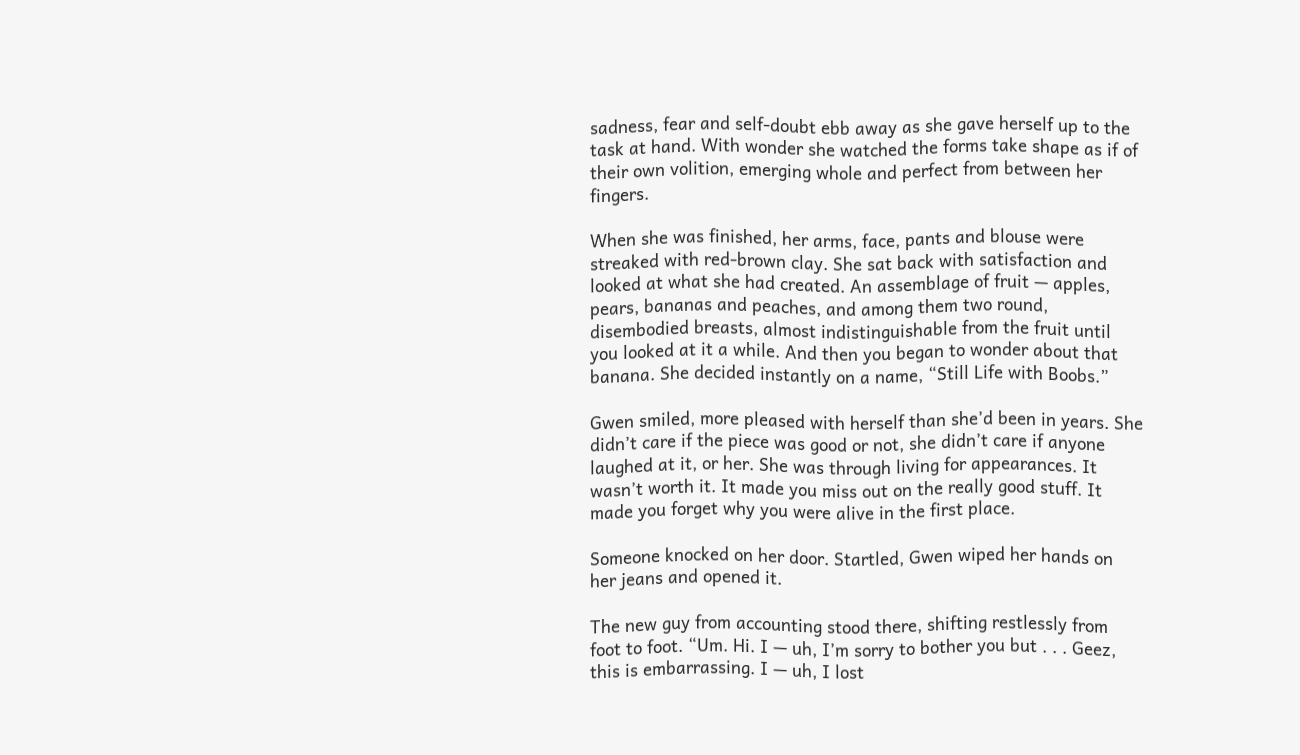sadness, fear and self-doubt ebb away as she gave herself up to the task at hand. With wonder she watched the forms take shape as if of their own volition, emerging whole and perfect from between her fingers.

When she was finished, her arms, face, pants and blouse were streaked with red-brown clay. She sat back with satisfaction and looked at what she had created. An assemblage of fruit — apples, pears, bananas and peaches, and among them two round, disembodied breasts, almost indistinguishable from the fruit until you looked at it a while. And then you began to wonder about that banana. She decided instantly on a name, “Still Life with Boobs.”

Gwen smiled, more pleased with herself than she’d been in years. She didn’t care if the piece was good or not, she didn’t care if anyone laughed at it, or her. She was through living for appearances. It wasn’t worth it. It made you miss out on the really good stuff. It made you forget why you were alive in the first place.

Someone knocked on her door. Startled, Gwen wiped her hands on her jeans and opened it.

The new guy from accounting stood there, shifting restlessly from foot to foot. “Um. Hi. I — uh, I’m sorry to bother you but . . . Geez, this is embarrassing. I — uh, I lost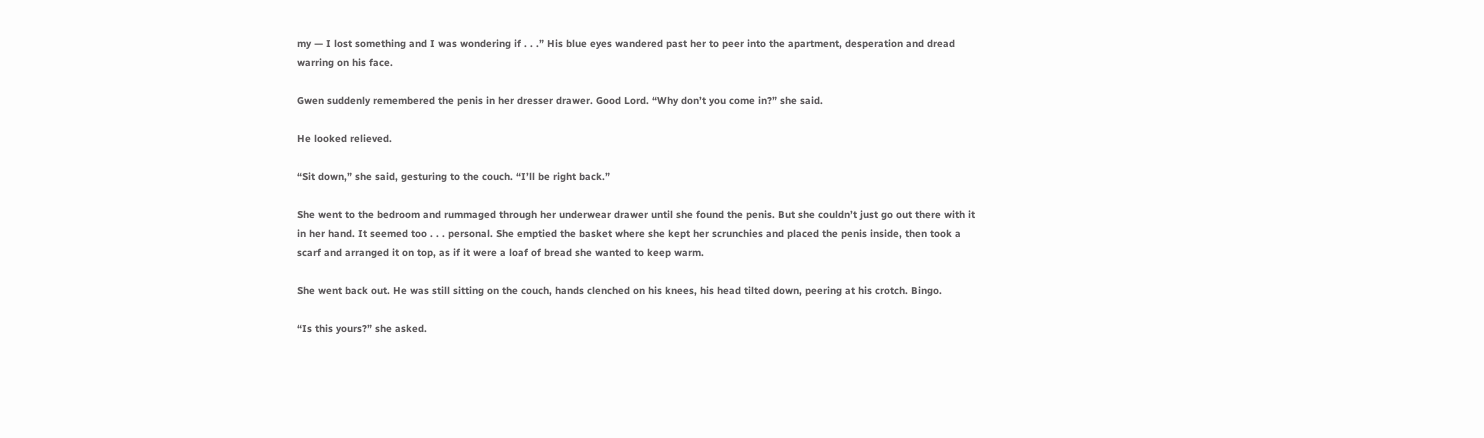my — I lost something and I was wondering if . . .” His blue eyes wandered past her to peer into the apartment, desperation and dread warring on his face.

Gwen suddenly remembered the penis in her dresser drawer. Good Lord. “Why don’t you come in?” she said.

He looked relieved.

“Sit down,” she said, gesturing to the couch. “I’ll be right back.”

She went to the bedroom and rummaged through her underwear drawer until she found the penis. But she couldn’t just go out there with it in her hand. It seemed too . . . personal. She emptied the basket where she kept her scrunchies and placed the penis inside, then took a scarf and arranged it on top, as if it were a loaf of bread she wanted to keep warm.

She went back out. He was still sitting on the couch, hands clenched on his knees, his head tilted down, peering at his crotch. Bingo.

“Is this yours?” she asked.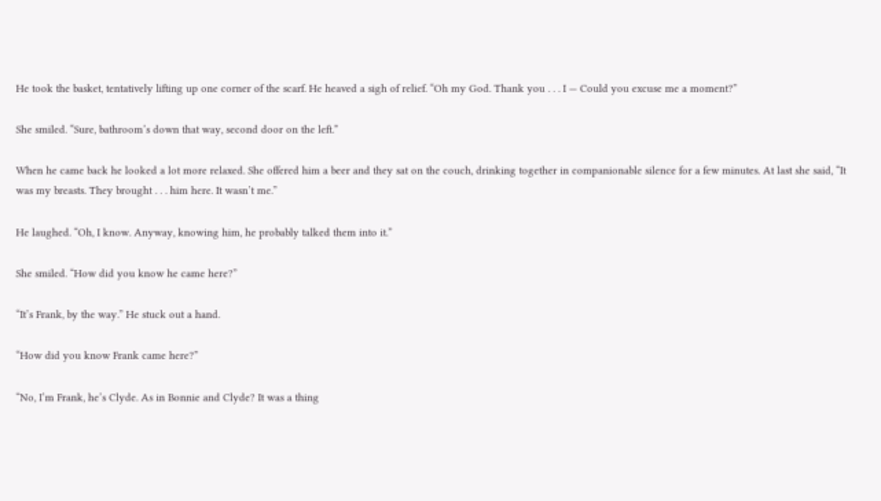He took the basket, tentatively lifting up one corner of the scarf. He heaved a sigh of relief. “Oh my God. Thank you . . . I — Could you excuse me a moment?”

She smiled. “Sure, bathroom’s down that way, second door on the left.”

When he came back he looked a lot more relaxed. She offered him a beer and they sat on the couch, drinking together in companionable silence for a few minutes. At last she said, “It was my breasts. They brought . . . him here. It wasn’t me.”

He laughed. “Oh, I know. Anyway, knowing him, he probably talked them into it.”

She smiled. “How did you know he came here?”

“It’s Frank, by the way.” He stuck out a hand.

“How did you know Frank came here?”

“No, I’m Frank, he’s Clyde. As in Bonnie and Clyde? It was a thing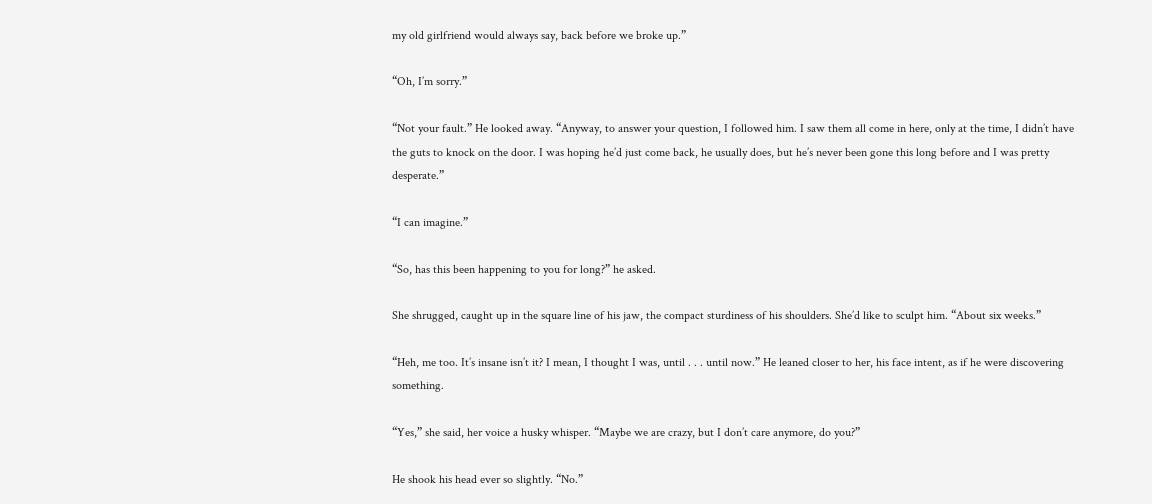my old girlfriend would always say, back before we broke up.”

“Oh, I’m sorry.”

“Not your fault.” He looked away. “Anyway, to answer your question, I followed him. I saw them all come in here, only at the time, I didn’t have the guts to knock on the door. I was hoping he’d just come back, he usually does, but he’s never been gone this long before and I was pretty desperate.”

“I can imagine.”

“So, has this been happening to you for long?” he asked.

She shrugged, caught up in the square line of his jaw, the compact sturdiness of his shoulders. She’d like to sculpt him. “About six weeks.”

“Heh, me too. It’s insane isn’t it? I mean, I thought I was, until . . . until now.” He leaned closer to her, his face intent, as if he were discovering something.

“Yes,” she said, her voice a husky whisper. “Maybe we are crazy, but I don’t care anymore, do you?”

He shook his head ever so slightly. “No.”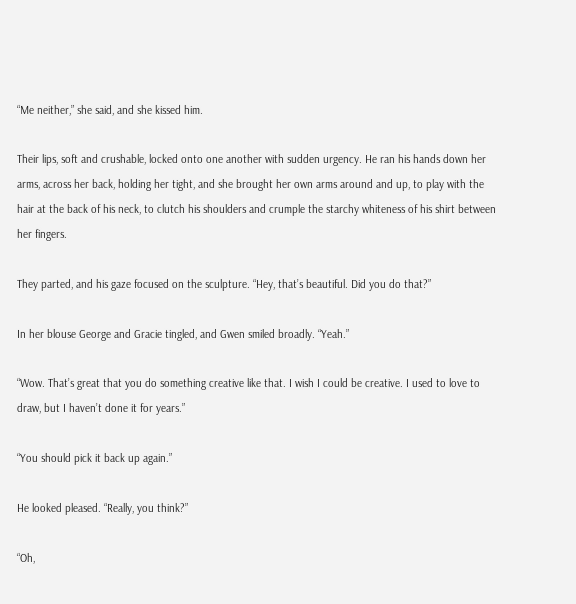“Me neither,” she said, and she kissed him.

Their lips, soft and crushable, locked onto one another with sudden urgency. He ran his hands down her arms, across her back, holding her tight, and she brought her own arms around and up, to play with the hair at the back of his neck, to clutch his shoulders and crumple the starchy whiteness of his shirt between her fingers.

They parted, and his gaze focused on the sculpture. “Hey, that’s beautiful. Did you do that?”

In her blouse George and Gracie tingled, and Gwen smiled broadly. “Yeah.”

“Wow. That’s great that you do something creative like that. I wish I could be creative. I used to love to draw, but I haven’t done it for years.”

“You should pick it back up again.”

He looked pleased. “Really, you think?”

“Oh,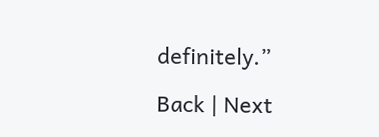definitely.”

Back | Next